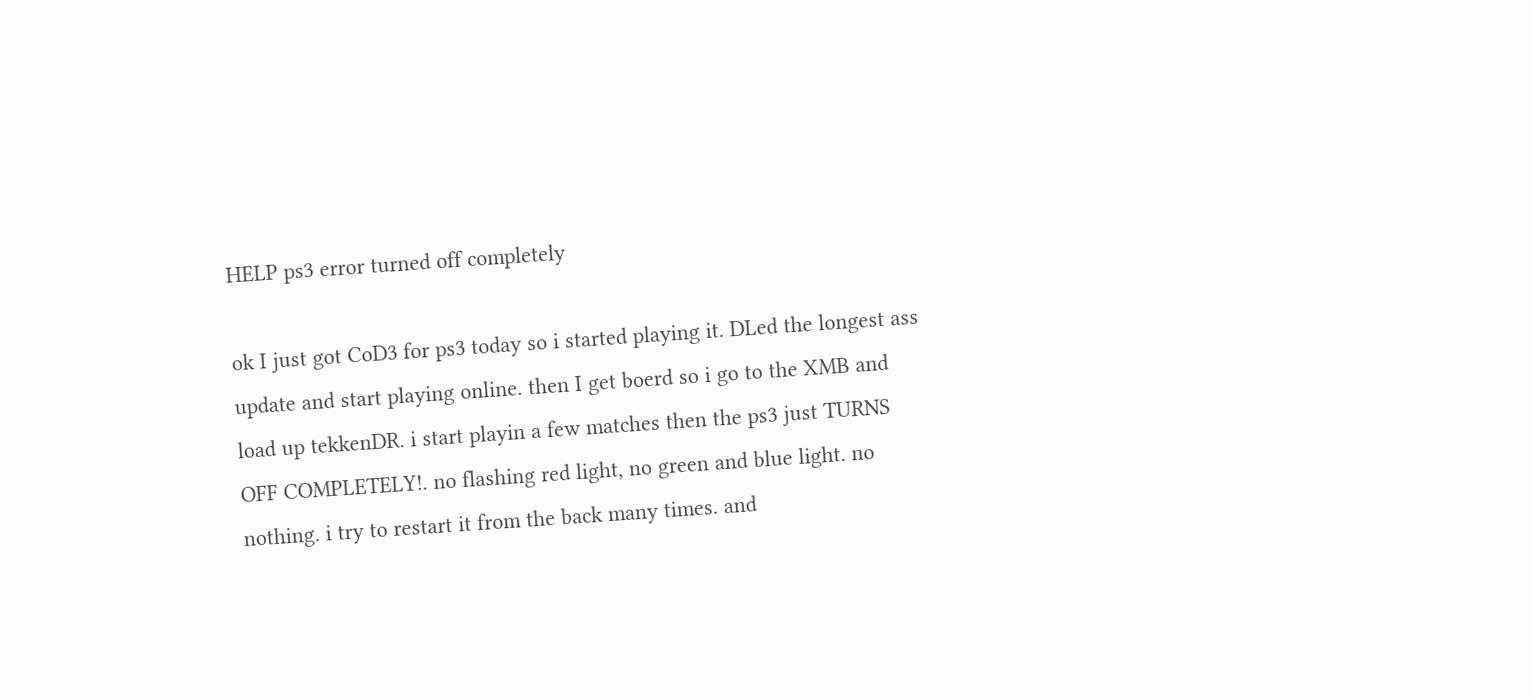HELP ps3 error turned off completely

ok I just got CoD3 for ps3 today so i started playing it. DLed the longest ass update and start playing online. then I get boerd so i go to the XMB and load up tekkenDR. i start playin a few matches then the ps3 just TURNS OFF COMPLETELY!. no flashing red light, no green and blue light. no nothing. i try to restart it from the back many times. and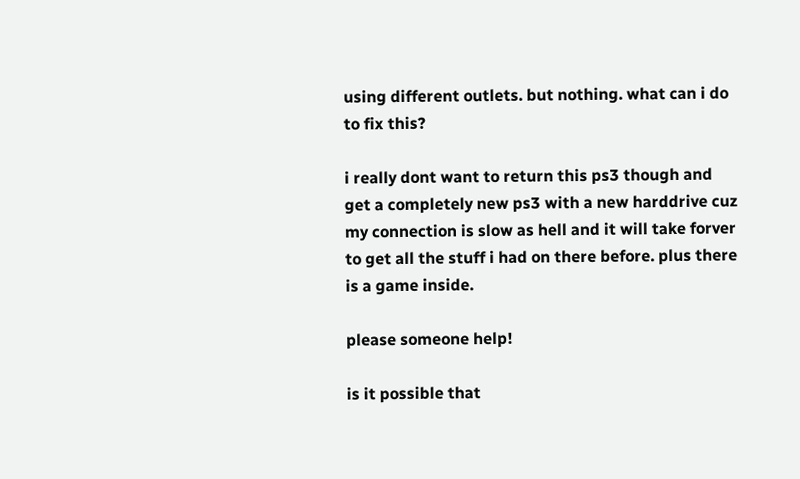using different outlets. but nothing. what can i do to fix this?

i really dont want to return this ps3 though and get a completely new ps3 with a new harddrive cuz my connection is slow as hell and it will take forver to get all the stuff i had on there before. plus there is a game inside.

please someone help!

is it possible that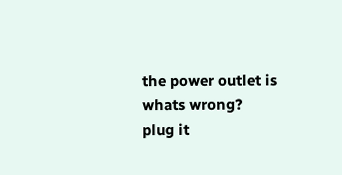the power outlet is whats wrong?
plug it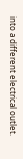into a different electrical outlet.